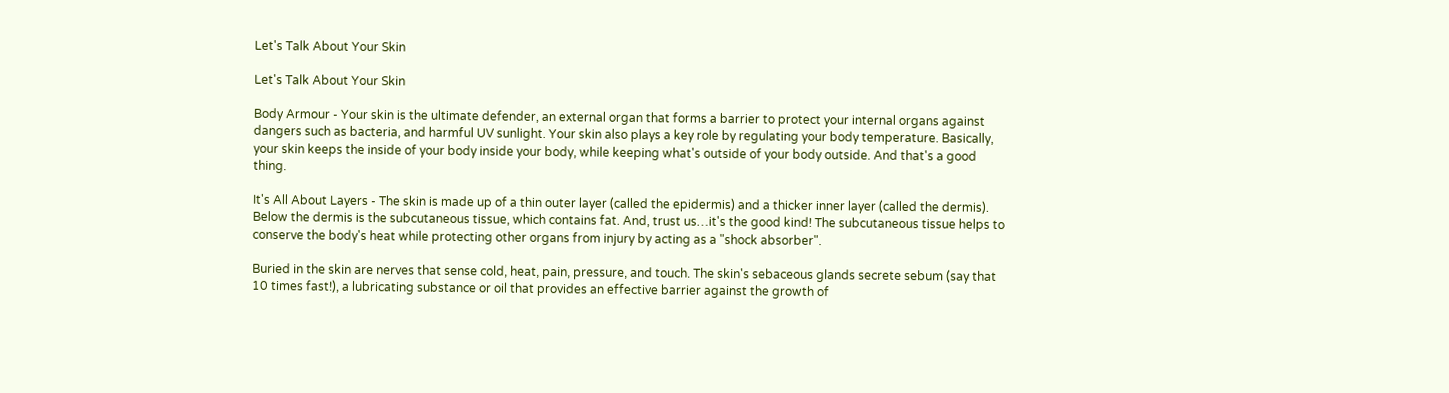Let's Talk About Your Skin

Let's Talk About Your Skin

Body Armour - Your skin is the ultimate defender, an external organ that forms a barrier to protect your internal organs against dangers such as bacteria, and harmful UV sunlight. Your skin also plays a key role by regulating your body temperature. Basically, your skin keeps the inside of your body inside your body, while keeping what's outside of your body outside. And that's a good thing.

It's All About Layers - The skin is made up of a thin outer layer (called the epidermis) and a thicker inner layer (called the dermis). Below the dermis is the subcutaneous tissue, which contains fat. And, trust us…it's the good kind! The subcutaneous tissue helps to conserve the body's heat while protecting other organs from injury by acting as a "shock absorber".

Buried in the skin are nerves that sense cold, heat, pain, pressure, and touch. The skin's sebaceous glands secrete sebum (say that 10 times fast!), a lubricating substance or oil that provides an effective barrier against the growth of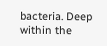bacteria. Deep within the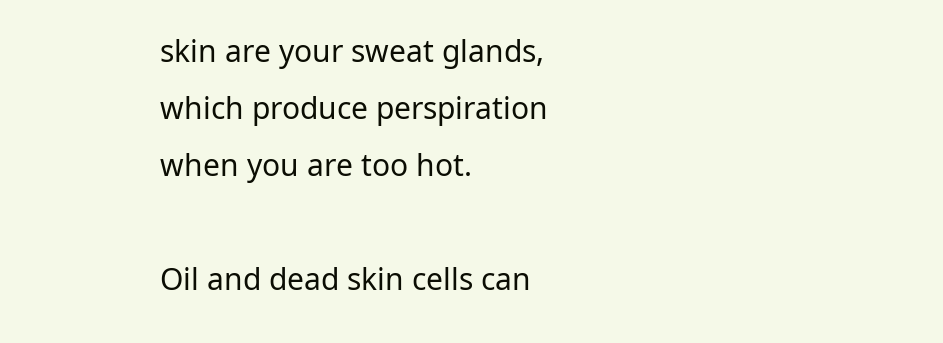skin are your sweat glands, which produce perspiration when you are too hot.

Oil and dead skin cells can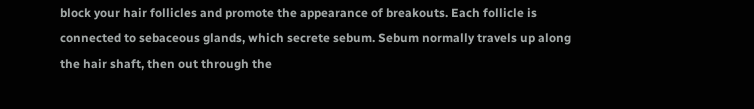block your hair follicles and promote the appearance of breakouts. Each follicle is connected to sebaceous glands, which secrete sebum. Sebum normally travels up along the hair shaft, then out through the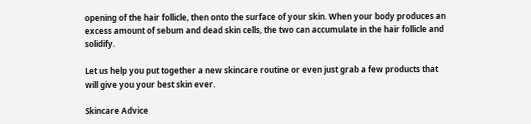opening of the hair follicle, then onto the surface of your skin. When your body produces an excess amount of sebum and dead skin cells, the two can accumulate in the hair follicle and solidify.

Let us help you put together a new skincare routine or even just grab a few products that will give you your best skin ever.

Skincare Advice